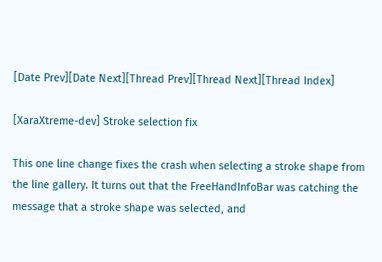[Date Prev][Date Next][Thread Prev][Thread Next][Thread Index]

[XaraXtreme-dev] Stroke selection fix

This one line change fixes the crash when selecting a stroke shape from
the line gallery. It turns out that the FreeHandInfoBar was catching the
message that a stroke shape was selected, and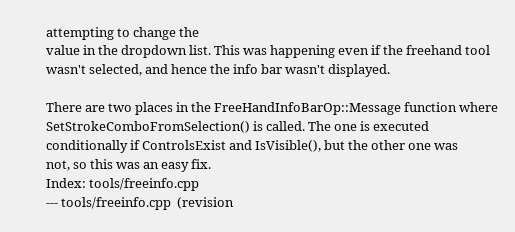attempting to change the
value in the dropdown list. This was happening even if the freehand tool
wasn't selected, and hence the info bar wasn't displayed.

There are two places in the FreeHandInfoBarOp::Message function where
SetStrokeComboFromSelection() is called. The one is executed
conditionally if ControlsExist and IsVisible(), but the other one was
not, so this was an easy fix.
Index: tools/freeinfo.cpp
--- tools/freeinfo.cpp  (revision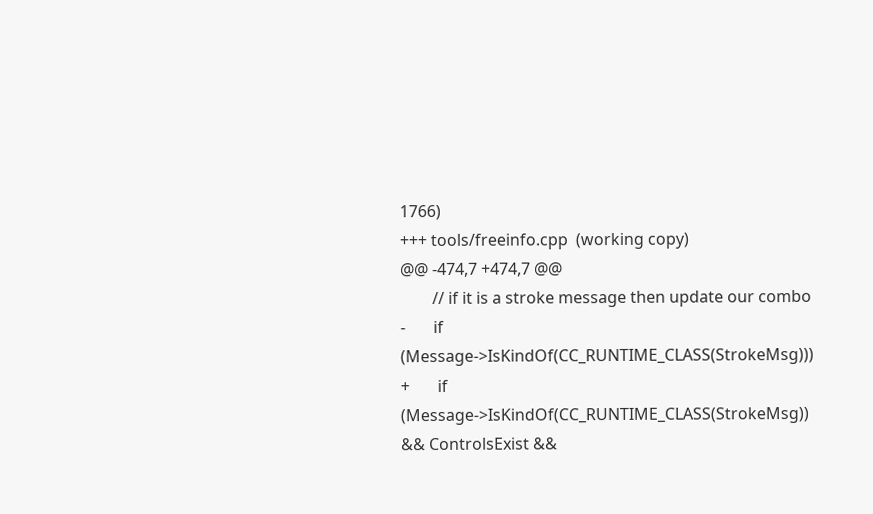1766)
+++ tools/freeinfo.cpp  (working copy)
@@ -474,7 +474,7 @@
        // if it is a stroke message then update our combo
-       if (Message->IsKindOf(CC_RUNTIME_CLASS(StrokeMsg)))
+       if (Message->IsKindOf(CC_RUNTIME_CLASS(StrokeMsg)) && ControlsExist &&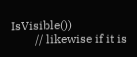IsVisible())
        // likewise if it is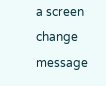a screen change message